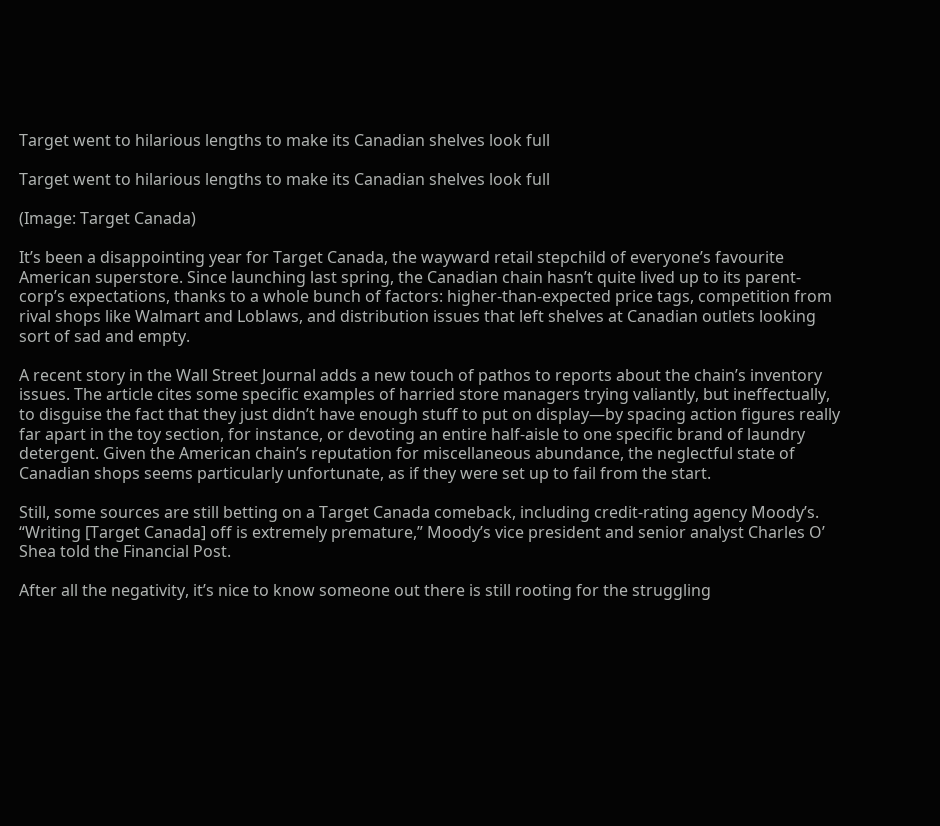Target went to hilarious lengths to make its Canadian shelves look full

Target went to hilarious lengths to make its Canadian shelves look full

(Image: Target Canada)

It’s been a disappointing year for Target Canada, the wayward retail stepchild of everyone’s favourite American superstore. Since launching last spring, the Canadian chain hasn’t quite lived up to its parent-corp’s expectations, thanks to a whole bunch of factors: higher-than-expected price tags, competition from rival shops like Walmart and Loblaws, and distribution issues that left shelves at Canadian outlets looking sort of sad and empty.

A recent story in the Wall Street Journal adds a new touch of pathos to reports about the chain’s inventory issues. The article cites some specific examples of harried store managers trying valiantly, but ineffectually, to disguise the fact that they just didn’t have enough stuff to put on display—by spacing action figures really far apart in the toy section, for instance, or devoting an entire half-aisle to one specific brand of laundry detergent. Given the American chain’s reputation for miscellaneous abundance, the neglectful state of Canadian shops seems particularly unfortunate, as if they were set up to fail from the start.

Still, some sources are still betting on a Target Canada comeback, including credit-rating agency Moody’s. “Writing [Target Canada] off is extremely premature,” Moody’s vice president and senior analyst Charles O’ Shea told the Financial Post.

After all the negativity, it’s nice to know someone out there is still rooting for the struggling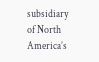subsidiary of North America’s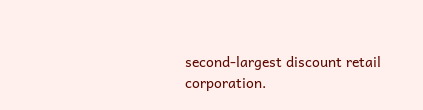second-largest discount retail corporation.